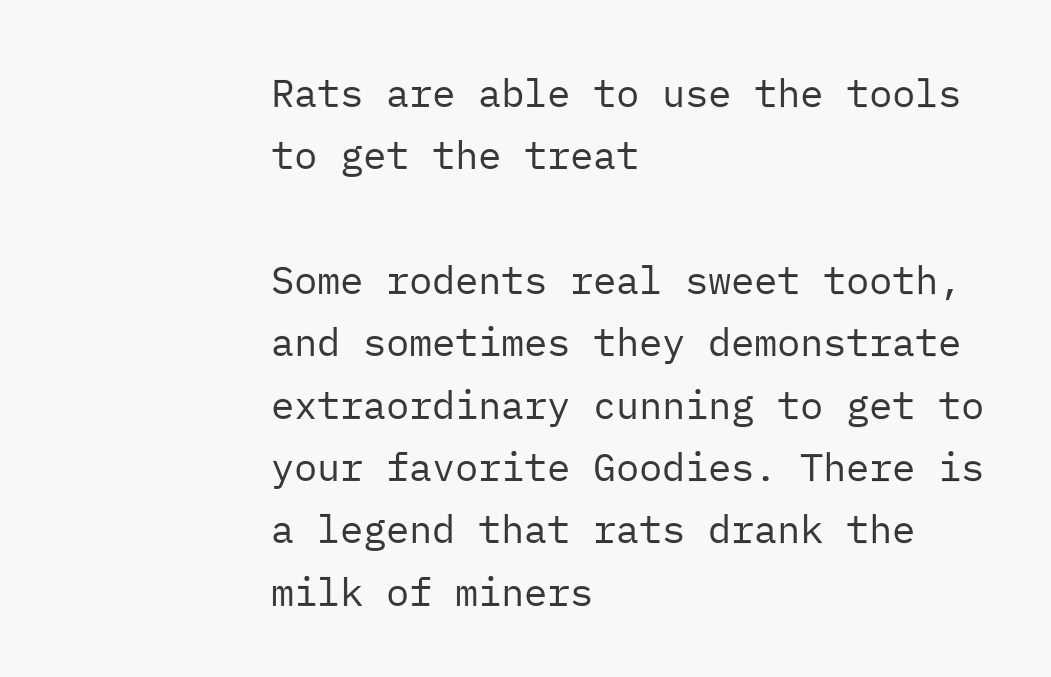Rats are able to use the tools to get the treat

Some rodents real sweet tooth, and sometimes they demonstrate extraordinary cunning to get to your favorite Goodies. There is a legend that rats drank the milk of miners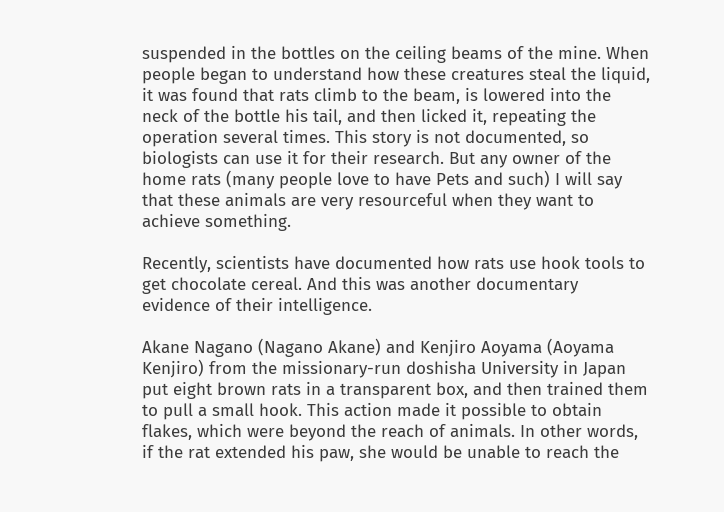suspended in the bottles on the ceiling beams of the mine. When people began to understand how these creatures steal the liquid, it was found that rats climb to the beam, is lowered into the neck of the bottle his tail, and then licked it, repeating the operation several times. This story is not documented, so biologists can use it for their research. But any owner of the home rats (many people love to have Pets and such) I will say that these animals are very resourceful when they want to achieve something.

Recently, scientists have documented how rats use hook tools to get chocolate cereal. And this was another documentary evidence of their intelligence.

Akane Nagano (Nagano Akane) and Kenjiro Aoyama (Aoyama Kenjiro) from the missionary-run doshisha University in Japan put eight brown rats in a transparent box, and then trained them to pull a small hook. This action made it possible to obtain flakes, which were beyond the reach of animals. In other words, if the rat extended his paw, she would be unable to reach the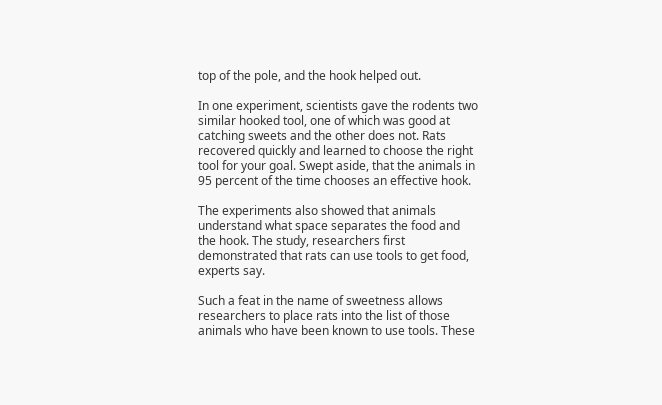top of the pole, and the hook helped out.

In one experiment, scientists gave the rodents two similar hooked tool, one of which was good at catching sweets and the other does not. Rats recovered quickly and learned to choose the right tool for your goal. Swept aside, that the animals in 95 percent of the time chooses an effective hook.

The experiments also showed that animals understand what space separates the food and the hook. The study, researchers first demonstrated that rats can use tools to get food, experts say.

Such a feat in the name of sweetness allows researchers to place rats into the list of those animals who have been known to use tools. These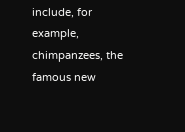include, for example, chimpanzees, the famous new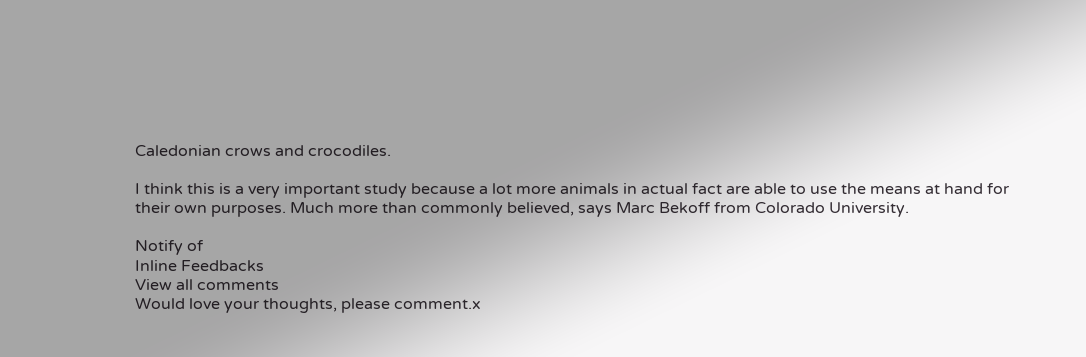Caledonian crows and crocodiles.

I think this is a very important study because a lot more animals in actual fact are able to use the means at hand for their own purposes. Much more than commonly believed, says Marc Bekoff from Colorado University.

Notify of
Inline Feedbacks
View all comments
Would love your thoughts, please comment.x